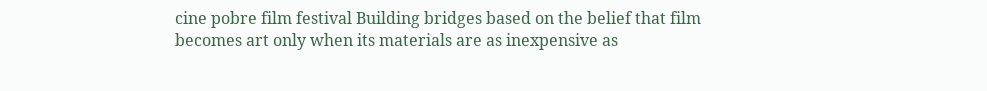cine pobre film festival Building bridges based on the belief that film becomes art only when its materials are as inexpensive as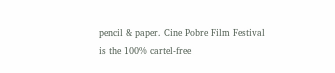pencil & paper. Cine Pobre Film Festival is the 100% cartel-free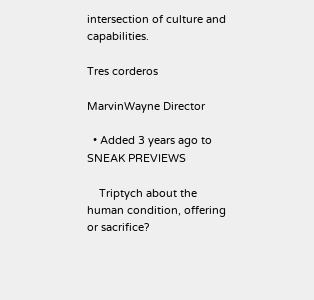intersection of culture and capabilities.

Tres corderos

MarvinWayne Director

  • Added 3 years ago to SNEAK PREVIEWS

    Triptych about the human condition, offering or sacrifice?